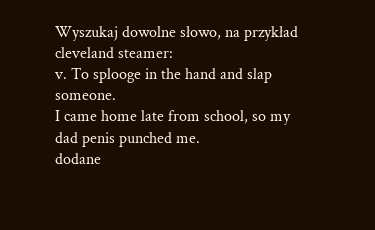Wyszukaj dowolne słowo, na przykład cleveland steamer:
v. To splooge in the hand and slap someone.
I came home late from school, so my dad penis punched me.
dodane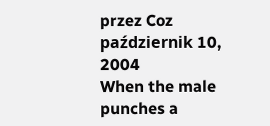przez Coz październik 10, 2004
When the male punches a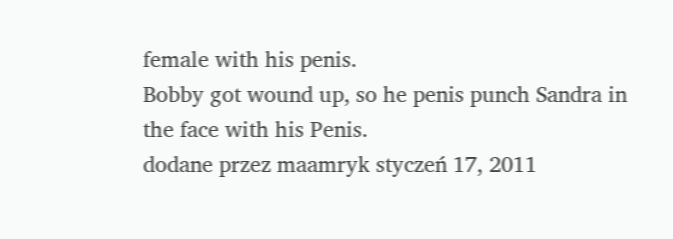female with his penis.
Bobby got wound up, so he penis punch Sandra in the face with his Penis.
dodane przez maamryk styczeń 17, 2011